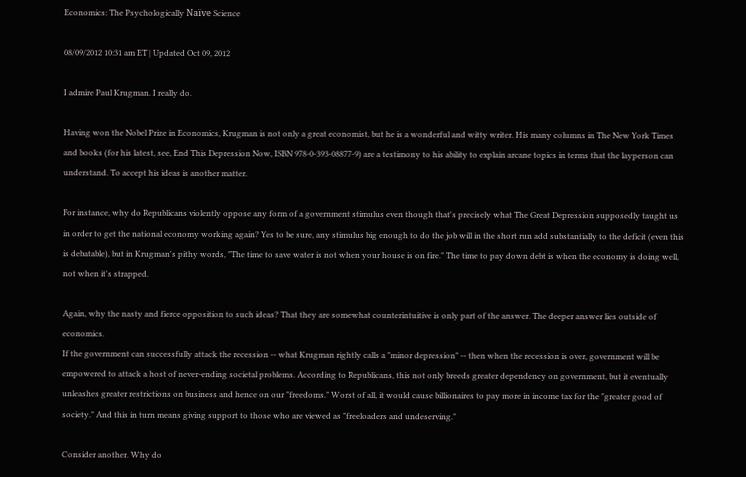Economics: The Psychologically Naïve Science

08/09/2012 10:31 am ET | Updated Oct 09, 2012

I admire Paul Krugman. I really do.

Having won the Nobel Prize in Economics, Krugman is not only a great economist, but he is a wonderful and witty writer. His many columns in The New York Times and books (for his latest, see, End This Depression Now, ISBN 978-0-393-08877-9) are a testimony to his ability to explain arcane topics in terms that the layperson can understand. To accept his ideas is another matter.

For instance, why do Republicans violently oppose any form of a government stimulus even though that's precisely what The Great Depression supposedly taught us in order to get the national economy working again? Yes to be sure, any stimulus big enough to do the job will in the short run add substantially to the deficit (even this is debatable), but in Krugman's pithy words, "The time to save water is not when your house is on fire." The time to pay down debt is when the economy is doing well, not when it's strapped.

Again, why the nasty and fierce opposition to such ideas? That they are somewhat counterintuitive is only part of the answer. The deeper answer lies outside of economics.
If the government can successfully attack the recession -- what Krugman rightly calls a "minor depression" -- then when the recession is over, government will be empowered to attack a host of never-ending societal problems. According to Republicans, this not only breeds greater dependency on government, but it eventually unleashes greater restrictions on business and hence on our "freedoms." Worst of all, it would cause billionaires to pay more in income tax for the "greater good of society." And this in turn means giving support to those who are viewed as "freeloaders and undeserving."

Consider another. Why do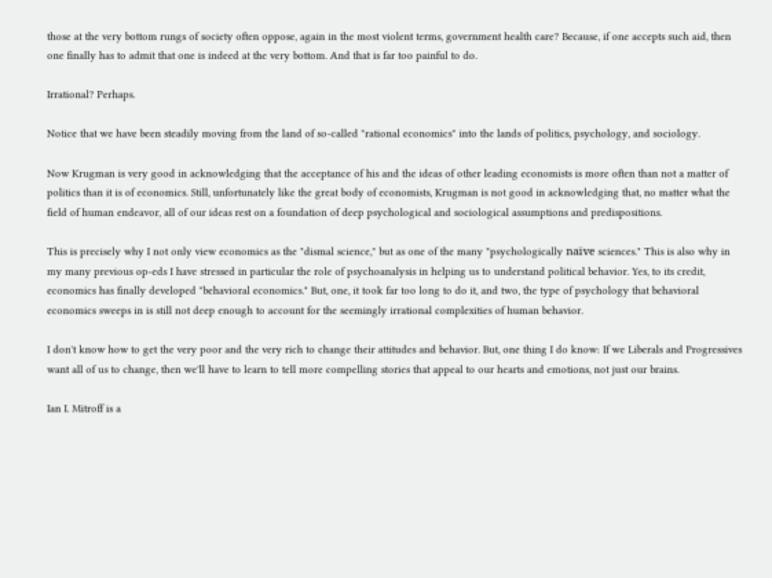those at the very bottom rungs of society often oppose, again in the most violent terms, government health care? Because, if one accepts such aid, then one finally has to admit that one is indeed at the very bottom. And that is far too painful to do.

Irrational? Perhaps.

Notice that we have been steadily moving from the land of so-called "rational economics" into the lands of politics, psychology, and sociology.

Now Krugman is very good in acknowledging that the acceptance of his and the ideas of other leading economists is more often than not a matter of politics than it is of economics. Still, unfortunately like the great body of economists, Krugman is not good in acknowledging that, no matter what the field of human endeavor, all of our ideas rest on a foundation of deep psychological and sociological assumptions and predispositions.

This is precisely why I not only view economics as the "dismal science," but as one of the many "psychologically naïve sciences." This is also why in my many previous op-eds I have stressed in particular the role of psychoanalysis in helping us to understand political behavior. Yes, to its credit, economics has finally developed "behavioral economics." But, one, it took far too long to do it, and two, the type of psychology that behavioral economics sweeps in is still not deep enough to account for the seemingly irrational complexities of human behavior.

I don't know how to get the very poor and the very rich to change their attitudes and behavior. But, one thing I do know: If we Liberals and Progressives want all of us to change, then we'll have to learn to tell more compelling stories that appeal to our hearts and emotions, not just our brains.

Ian I. Mitroff is a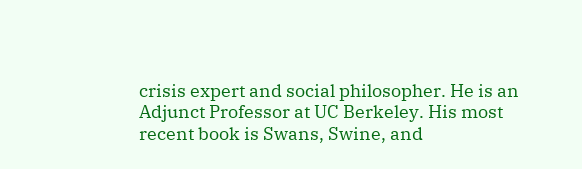crisis expert and social philosopher. He is an Adjunct Professor at UC Berkeley. His most recent book is Swans, Swine, and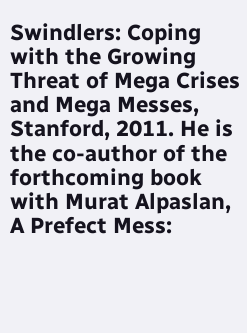Swindlers: Coping with the Growing Threat of Mega Crises and Mega Messes, Stanford, 2011. He is the co-author of the forthcoming book with Murat Alpaslan, A Prefect Mess: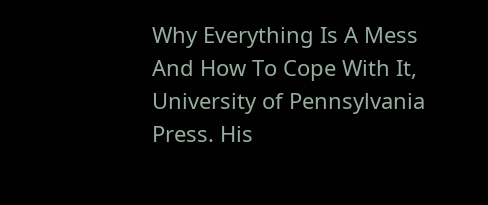Why Everything Is A Mess And How To Cope With It, University of Pennsylvania Press. His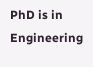PhD is in Engineering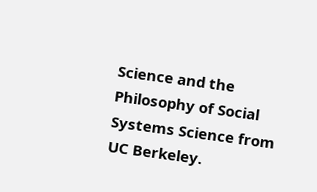Science and the Philosophy of Social Systems Science from UC Berkeley.